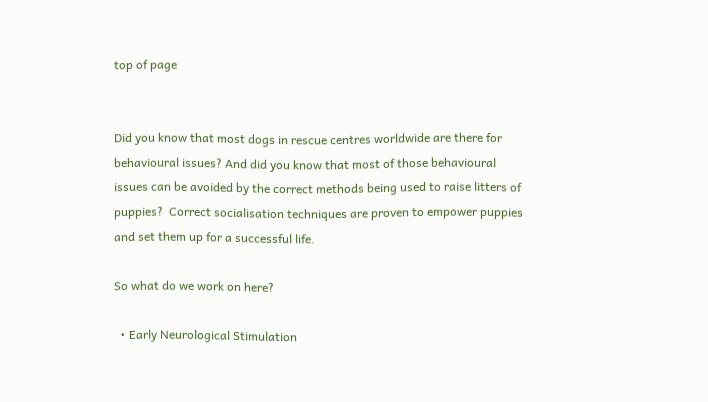top of page


Did you know that most dogs in rescue centres worldwide are there for behavioural issues? And did you know that most of those behavioural issues can be avoided by the correct methods being used to raise litters of puppies?  Correct socialisation techniques are proven to empower puppies and set them up for a successful life.

So what do we work on here?

  • Early Neurological Stimulation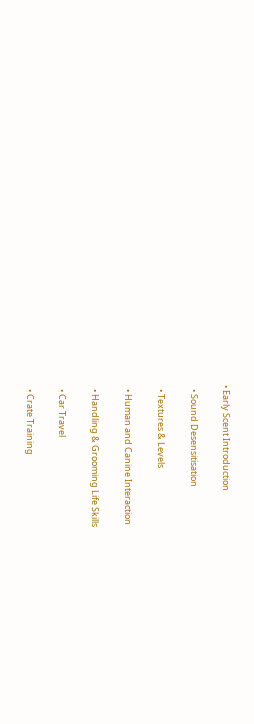• Early Scent Introduction

  • Sound Desensitisation

  • Textures & Levels

  • Human and Canine Interaction

  • Handling & Grooming Life Skills

  • Car Travel

  • Crate Training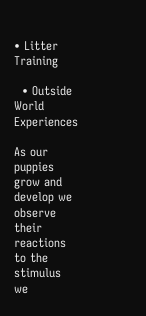• Litter Training

  • Outside World Experiences

As our puppies grow and develop we observe their reactions to the stimulus we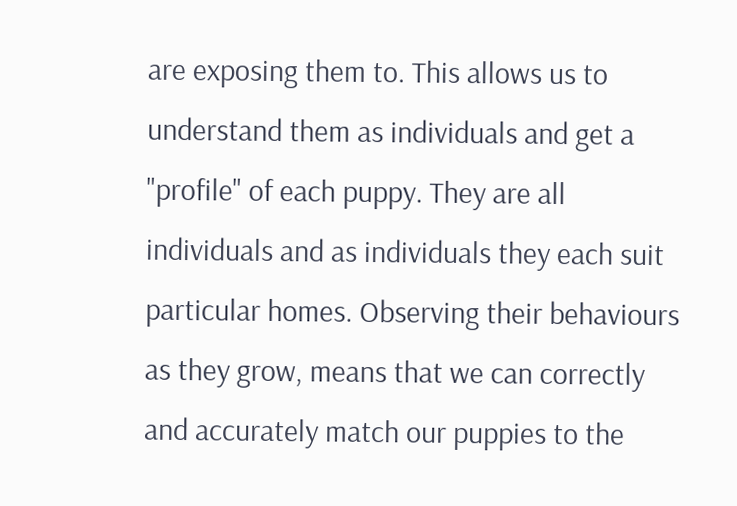are exposing them to. This allows us to understand them as individuals and get a "profile" of each puppy. They are all individuals and as individuals they each suit particular homes. Observing their behaviours as they grow, means that we can correctly and accurately match our puppies to the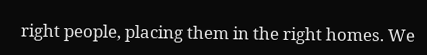right people, placing them in the right homes. We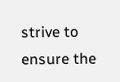strive to ensure the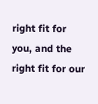right fit for you, and the right fit for our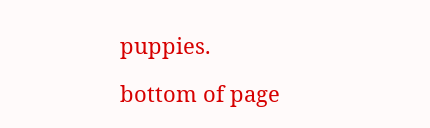puppies.

bottom of page